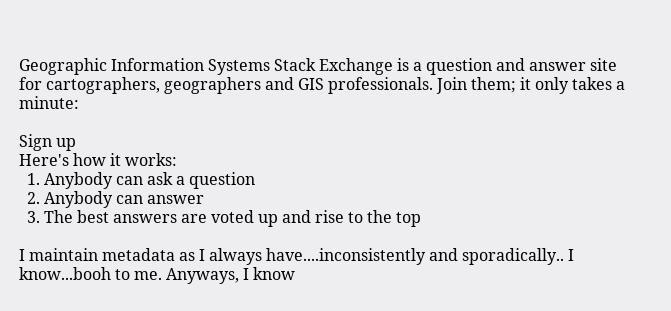Geographic Information Systems Stack Exchange is a question and answer site for cartographers, geographers and GIS professionals. Join them; it only takes a minute:

Sign up
Here's how it works:
  1. Anybody can ask a question
  2. Anybody can answer
  3. The best answers are voted up and rise to the top

I maintain metadata as I always have....inconsistently and sporadically.. I know...booh to me. Anyways, I know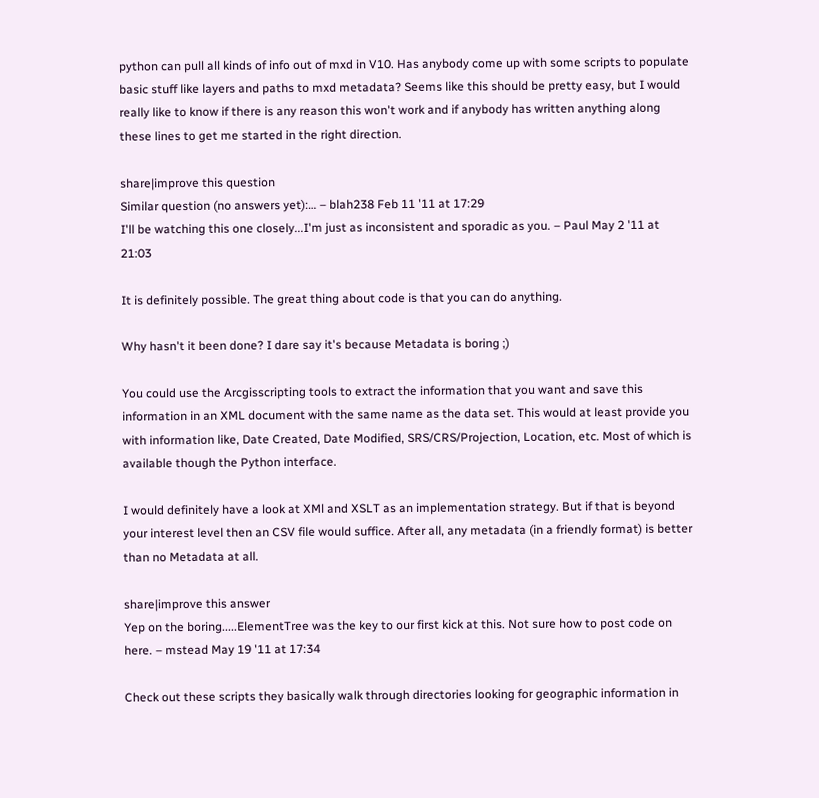python can pull all kinds of info out of mxd in V10. Has anybody come up with some scripts to populate basic stuff like layers and paths to mxd metadata? Seems like this should be pretty easy, but I would really like to know if there is any reason this won't work and if anybody has written anything along these lines to get me started in the right direction.

share|improve this question
Similar question (no answers yet):… – blah238 Feb 11 '11 at 17:29
I'll be watching this one closely...I'm just as inconsistent and sporadic as you. – Paul May 2 '11 at 21:03

It is definitely possible. The great thing about code is that you can do anything.

Why hasn't it been done? I dare say it's because Metadata is boring ;)

You could use the Arcgisscripting tools to extract the information that you want and save this information in an XML document with the same name as the data set. This would at least provide you with information like, Date Created, Date Modified, SRS/CRS/Projection, Location, etc. Most of which is available though the Python interface.

I would definitely have a look at XMl and XSLT as an implementation strategy. But if that is beyond your interest level then an CSV file would suffice. After all, any metadata (in a friendly format) is better than no Metadata at all.

share|improve this answer
Yep on the boring.....ElementTree was the key to our first kick at this. Not sure how to post code on here. – mstead May 19 '11 at 17:34

Check out these scripts they basically walk through directories looking for geographic information in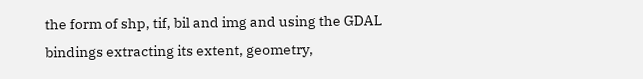the form of shp, tif, bil and img and using the GDAL bindings extracting its extent, geometry,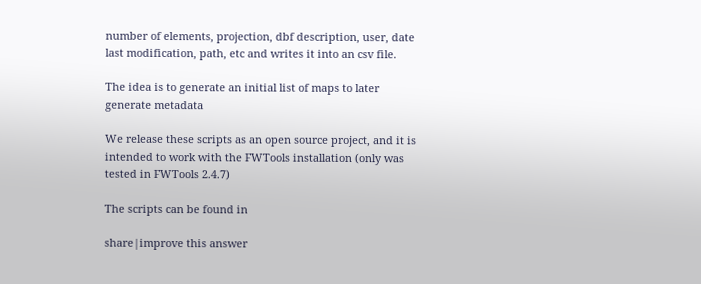number of elements, projection, dbf description, user, date last modification, path, etc and writes it into an csv file.

The idea is to generate an initial list of maps to later generate metadata

We release these scripts as an open source project, and it is intended to work with the FWTools installation (only was tested in FWTools 2.4.7)

The scripts can be found in

share|improve this answer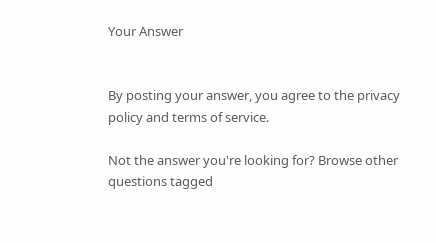Your Answer


By posting your answer, you agree to the privacy policy and terms of service.

Not the answer you're looking for? Browse other questions tagged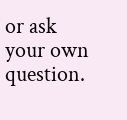or ask your own question.